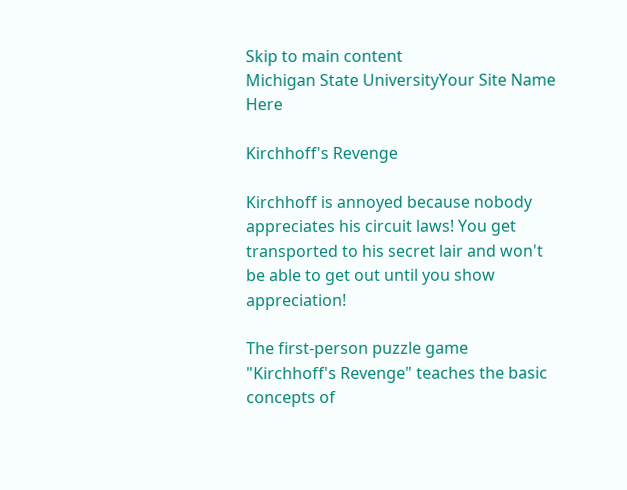Skip to main content
Michigan State UniversityYour Site Name Here

Kirchhoff's Revenge

Kirchhoff is annoyed because nobody appreciates his circuit laws! You get transported to his secret lair and won't be able to get out until you show appreciation!

The first-person puzzle game "Kirchhoff's Revenge" teaches the basic concepts of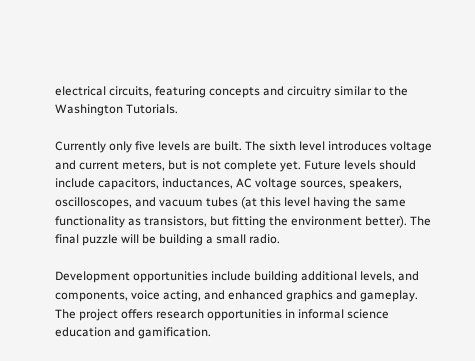electrical circuits, featuring concepts and circuitry similar to the Washington Tutorials.

Currently only five levels are built. The sixth level introduces voltage and current meters, but is not complete yet. Future levels should include capacitors, inductances, AC voltage sources, speakers, oscilloscopes, and vacuum tubes (at this level having the same functionality as transistors, but fitting the environment better). The final puzzle will be building a small radio.

Development opportunities include building additional levels, and components, voice acting, and enhanced graphics and gameplay. The project offers research opportunities in informal science education and gamification.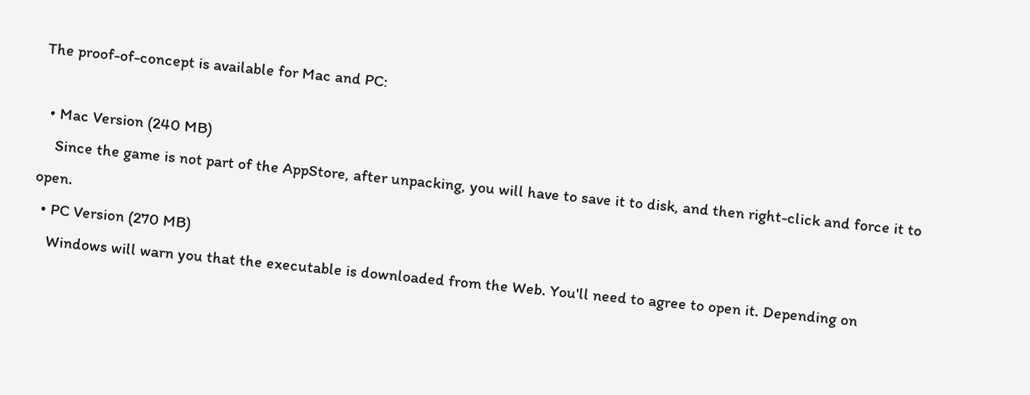The proof-of-concept is available for Mac and PC:

  • Mac Version (240 MB)
    Since the game is not part of the AppStore, after unpacking, you will have to save it to disk, and then right-click and force it to open.
  • PC Version (270 MB)
    Windows will warn you that the executable is downloaded from the Web. You'll need to agree to open it. Depending on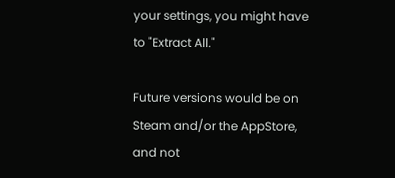your settings, you might have to "Extract All."

Future versions would be on Steam and/or the AppStore, and not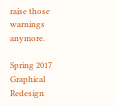raise those warnings anymore.

Spring 2017 Graphical Redesign